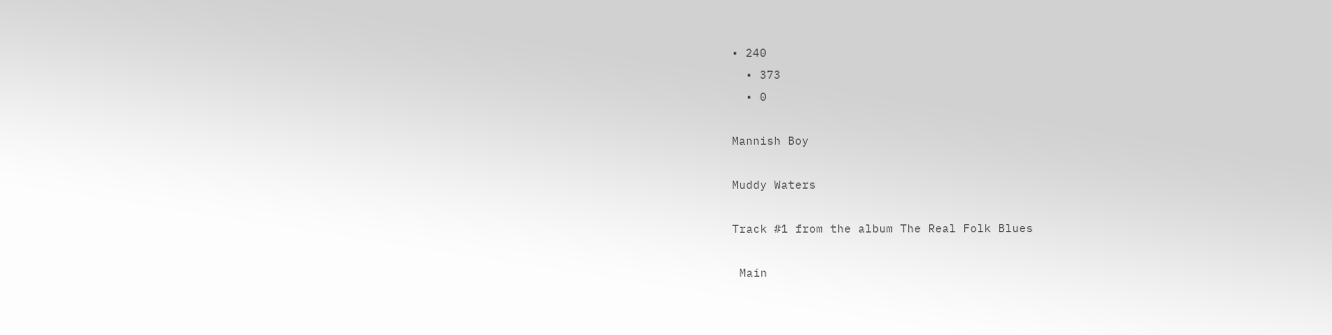• 240
  • 373
  • 0

Mannish Boy

Muddy Waters

Track #1 from the album The Real Folk Blues

 Main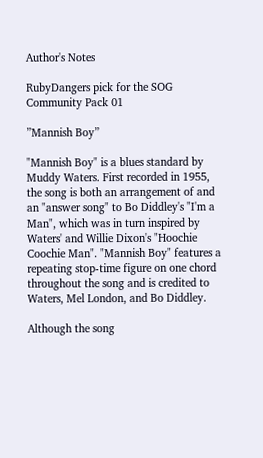Author's Notes

RubyDangers pick for the SOG Community Pack 01

”Mannish Boy”

"Mannish Boy" is a blues standard by Muddy Waters. First recorded in 1955, the song is both an arrangement of and an "answer song" to Bo Diddley's "I'm a Man", which was in turn inspired by Waters' and Willie Dixon's "Hoochie Coochie Man". "Mannish Boy" features a repeating stop-time figure on one chord throughout the song and is credited to Waters, Mel London, and Bo Diddley.

Although the song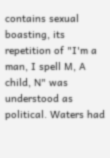contains sexual boasting, its repetition of "I'm a man, I spell M, A child, N" was understood as political. Waters had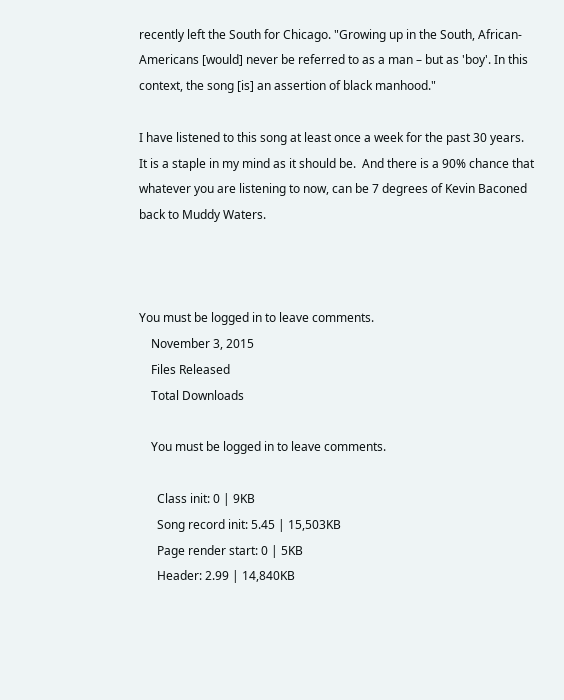recently left the South for Chicago. "Growing up in the South, African-Americans [would] never be referred to as a man – but as 'boy'. In this context, the song [is] an assertion of black manhood."

I have listened to this song at least once a week for the past 30 years.  It is a staple in my mind as it should be.  And there is a 90% chance that whatever you are listening to now, can be 7 degrees of Kevin Baconed back to Muddy Waters.



You must be logged in to leave comments.
    November 3, 2015
    Files Released
    Total Downloads

    You must be logged in to leave comments.

      Class init: 0 | 9KB
      Song record init: 5.45 | 15,503KB
      Page render start: 0 | 5KB
      Header: 2.99 | 14,840KB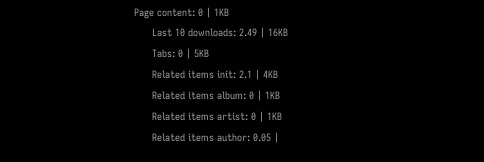Page content: 0 | 1KB
      Last 10 downloads: 2.49 | 16KB
      Tabs: 0 | 5KB
      Related items init: 2.1 | 4KB
      Related items album: 0 | 1KB
      Related items artist: 0 | 1KB
      Related items author: 0.05 |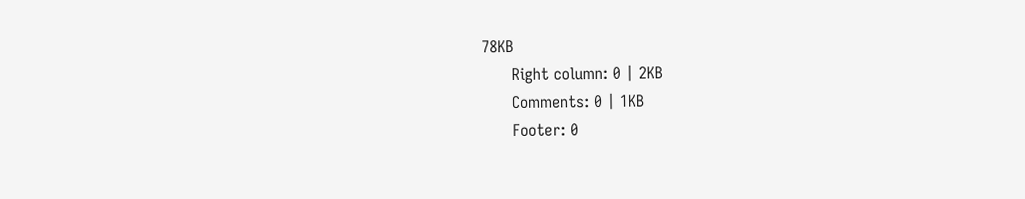78KB
      Right column: 0 | 2KB
      Comments: 0 | 1KB
      Footer: 0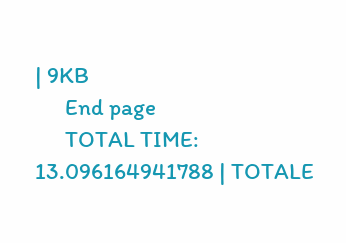| 9KB
      End page
      TOTAL TIME: 13.096164941788 | TOTALE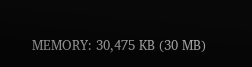MEMORY: 30,475 KB (30 MB)